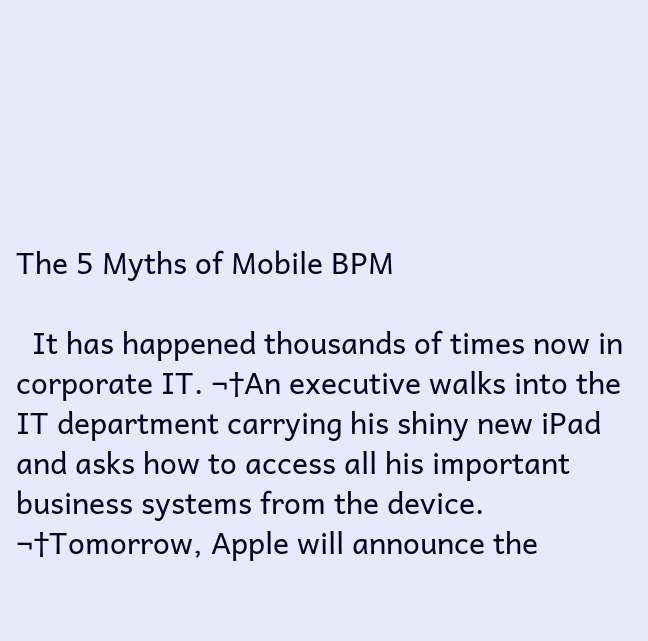The 5 Myths of Mobile BPM

  It has happened thousands of times now in corporate IT. ¬†An executive walks into the IT department carrying his shiny new iPad and asks how to access all his important business systems from the device. ¬†Tomorrow, Apple will announce the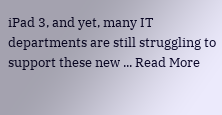iPad 3, and yet, many IT departments are still struggling to support these new ... Read More